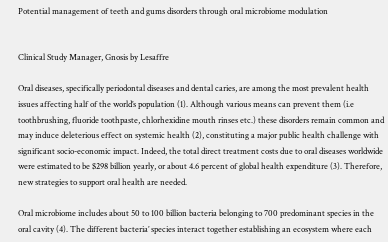Potential management of teeth and gums disorders through oral microbiome modulation


Clinical Study Manager, Gnosis by Lesaffre

Oral diseases, specifically periodontal diseases and dental caries, are among the most prevalent health issues affecting half of the world’s population (1). Although various means can prevent them (i.e toothbrushing, fluoride toothpaste, chlorhexidine mouth rinses etc.) these disorders remain common and may induce deleterious effect on systemic health (2), constituting a major public health challenge with significant socio-economic impact. Indeed, the total direct treatment costs due to oral diseases worldwide were estimated to be $298 billion yearly, or about 4.6 percent of global health expenditure (3). Therefore, new strategies to support oral health are needed.

Oral microbiome includes about 50 to 100 billion bacteria belonging to 700 predominant species in the oral cavity (4). The different bacteria’ species interact together establishing an ecosystem where each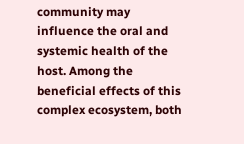community may influence the oral and systemic health of the host. Among the beneficial effects of this complex ecosystem, both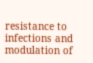resistance to infections and modulation of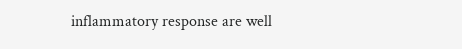inflammatory response are well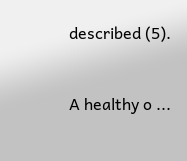described (5).


A healthy o ...